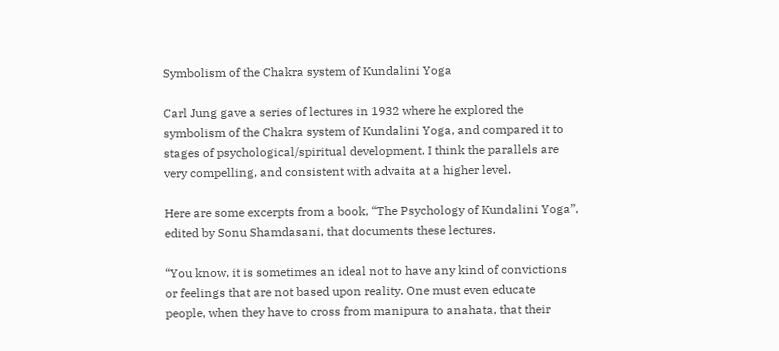Symbolism of the Chakra system of Kundalini Yoga

Carl Jung gave a series of lectures in 1932 where he explored the
symbolism of the Chakra system of Kundalini Yoga, and compared it to
stages of psychological/spiritual development. I think the parallels are
very compelling, and consistent with advaita at a higher level.

Here are some excerpts from a book, “The Psychology of Kundalini Yoga”,
edited by Sonu Shamdasani, that documents these lectures.

“You know, it is sometimes an ideal not to have any kind of convictions
or feelings that are not based upon reality. One must even educate
people, when they have to cross from manipura to anahata, that their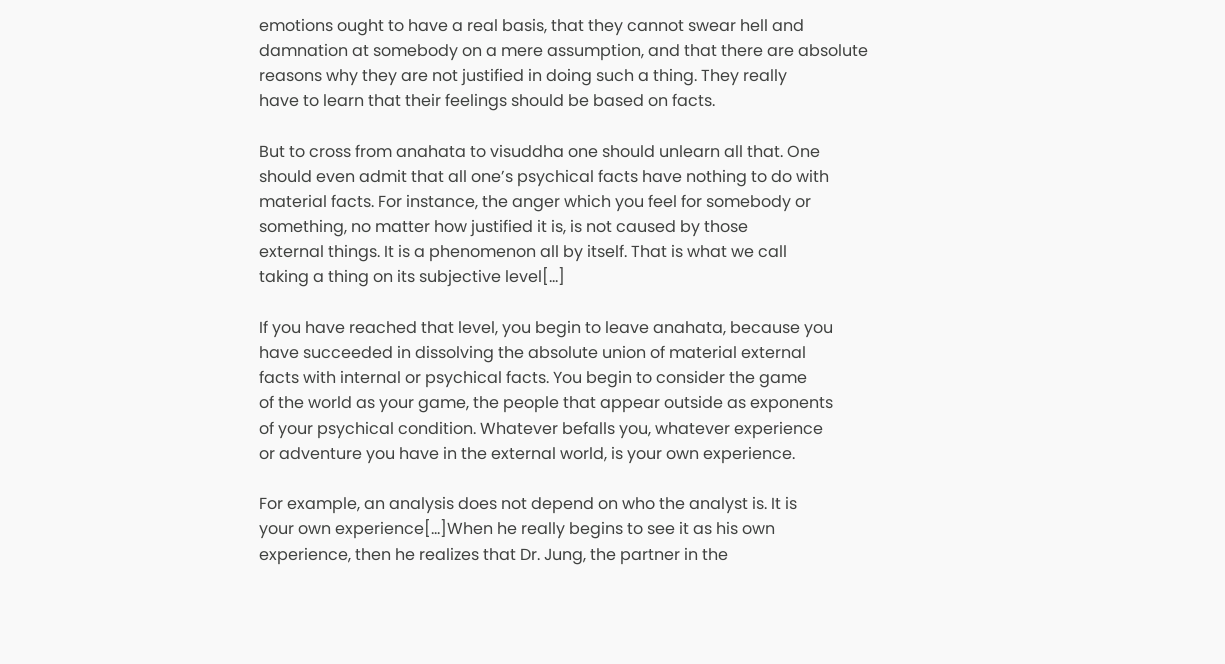emotions ought to have a real basis, that they cannot swear hell and
damnation at somebody on a mere assumption, and that there are absolute
reasons why they are not justified in doing such a thing. They really
have to learn that their feelings should be based on facts.

But to cross from anahata to visuddha one should unlearn all that. One
should even admit that all one’s psychical facts have nothing to do with
material facts. For instance, the anger which you feel for somebody or
something, no matter how justified it is, is not caused by those
external things. It is a phenomenon all by itself. That is what we call
taking a thing on its subjective level[…]

If you have reached that level, you begin to leave anahata, because you
have succeeded in dissolving the absolute union of material external
facts with internal or psychical facts. You begin to consider the game
of the world as your game, the people that appear outside as exponents
of your psychical condition. Whatever befalls you, whatever experience
or adventure you have in the external world, is your own experience.

For example, an analysis does not depend on who the analyst is. It is
your own experience[…]When he really begins to see it as his own
experience, then he realizes that Dr. Jung, the partner in the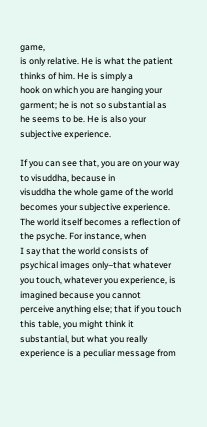game,
is only relative. He is what the patient thinks of him. He is simply a
hook on which you are hanging your garment; he is not so substantial as
he seems to be. He is also your subjective experience.

If you can see that, you are on your way to visuddha, because in
visuddha the whole game of the world becomes your subjective experience.
The world itself becomes a reflection of the psyche. For instance, when
I say that the world consists of psychical images only–that whatever
you touch, whatever you experience, is imagined because you cannot
perceive anything else; that if you touch this table, you might think it
substantial, but what you really experience is a peculiar message from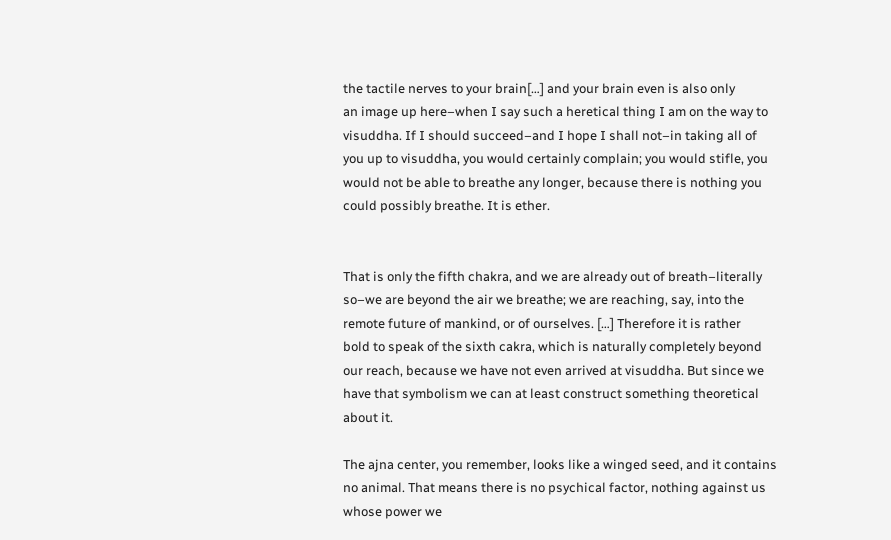the tactile nerves to your brain[…] and your brain even is also only
an image up here–when I say such a heretical thing I am on the way to
visuddha. If I should succeed–and I hope I shall not–in taking all of
you up to visuddha, you would certainly complain; you would stifle, you
would not be able to breathe any longer, because there is nothing you
could possibly breathe. It is ether.


That is only the fifth chakra, and we are already out of breath–literally
so–we are beyond the air we breathe; we are reaching, say, into the
remote future of mankind, or of ourselves. […] Therefore it is rather
bold to speak of the sixth cakra, which is naturally completely beyond
our reach, because we have not even arrived at visuddha. But since we
have that symbolism we can at least construct something theoretical
about it.

The ajna center, you remember, looks like a winged seed, and it contains
no animal. That means there is no psychical factor, nothing against us
whose power we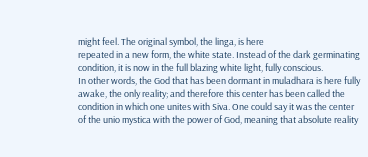might feel. The original symbol, the linga, is here
repeated in a new form, the white state. Instead of the dark germinating
condition, it is now in the full blazing white light, fully conscious.
In other words, the God that has been dormant in muladhara is here fully
awake, the only reality; and therefore this center has been called the
condition in which one unites with Siva. One could say it was the center
of the unio mystica with the power of God, meaning that absolute reality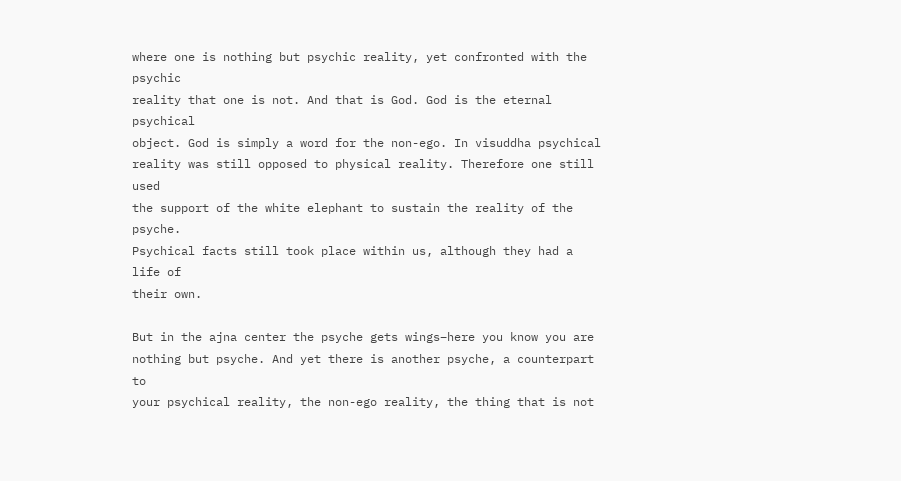where one is nothing but psychic reality, yet confronted with the psychic
reality that one is not. And that is God. God is the eternal psychical
object. God is simply a word for the non-ego. In visuddha psychical
reality was still opposed to physical reality. Therefore one still used
the support of the white elephant to sustain the reality of the psyche.
Psychical facts still took place within us, although they had a life of
their own.

But in the ajna center the psyche gets wings–here you know you are
nothing but psyche. And yet there is another psyche, a counterpart to
your psychical reality, the non-ego reality, the thing that is not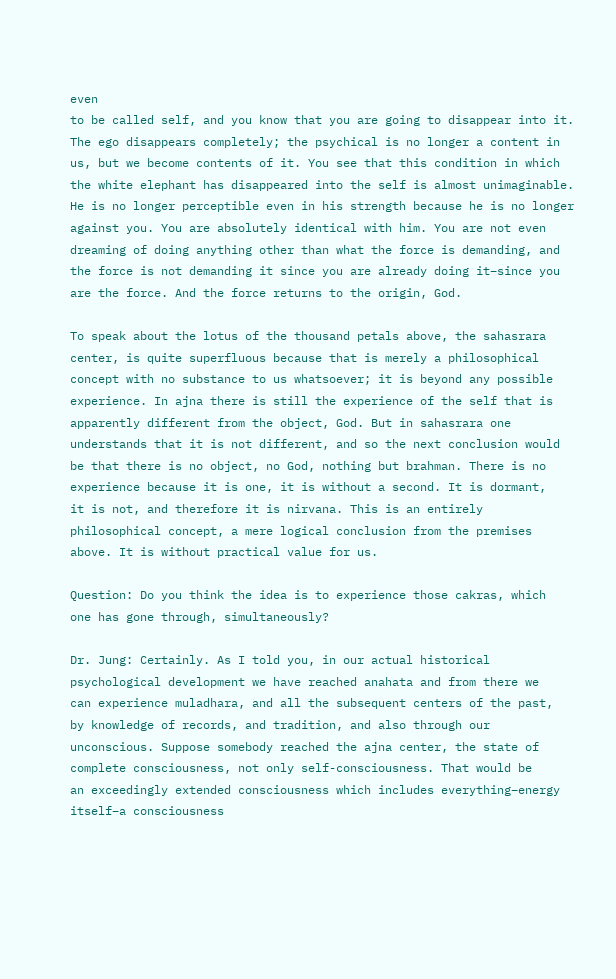even
to be called self, and you know that you are going to disappear into it.
The ego disappears completely; the psychical is no longer a content in
us, but we become contents of it. You see that this condition in which
the white elephant has disappeared into the self is almost unimaginable.
He is no longer perceptible even in his strength because he is no longer
against you. You are absolutely identical with him. You are not even
dreaming of doing anything other than what the force is demanding, and
the force is not demanding it since you are already doing it–since you
are the force. And the force returns to the origin, God.

To speak about the lotus of the thousand petals above, the sahasrara
center, is quite superfluous because that is merely a philosophical
concept with no substance to us whatsoever; it is beyond any possible
experience. In ajna there is still the experience of the self that is
apparently different from the object, God. But in sahasrara one
understands that it is not different, and so the next conclusion would
be that there is no object, no God, nothing but brahman. There is no
experience because it is one, it is without a second. It is dormant,
it is not, and therefore it is nirvana. This is an entirely
philosophical concept, a mere logical conclusion from the premises
above. It is without practical value for us.

Question: Do you think the idea is to experience those cakras, which
one has gone through, simultaneously?

Dr. Jung: Certainly. As I told you, in our actual historical
psychological development we have reached anahata and from there we
can experience muladhara, and all the subsequent centers of the past,
by knowledge of records, and tradition, and also through our
unconscious. Suppose somebody reached the ajna center, the state of
complete consciousness, not only self-consciousness. That would be
an exceedingly extended consciousness which includes everything–energy
itself–a consciousness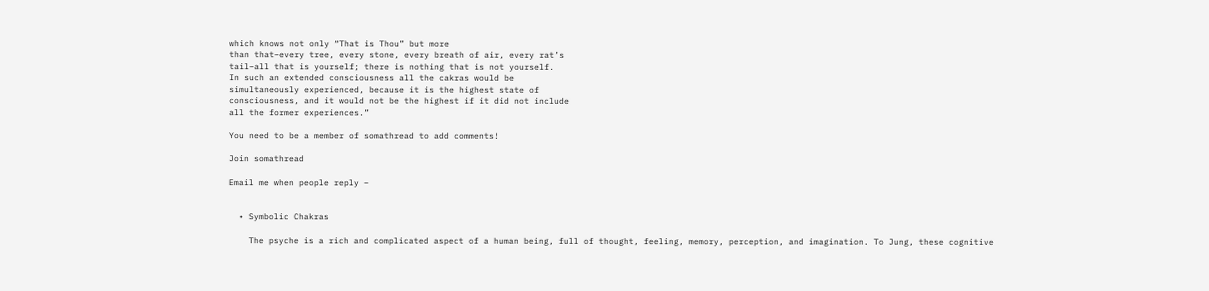which knows not only “That is Thou” but more
than that–every tree, every stone, every breath of air, every rat’s
tail–all that is yourself; there is nothing that is not yourself.
In such an extended consciousness all the cakras would be
simultaneously experienced, because it is the highest state of
consciousness, and it would not be the highest if it did not include
all the former experiences.”

You need to be a member of somathread to add comments!

Join somathread

Email me when people reply –


  • Symbolic Chakras

    The psyche is a rich and complicated aspect of a human being, full of thought, feeling, memory, perception, and imagination. To Jung, these cognitive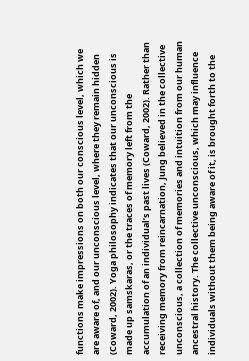functions make impressions on both our conscious level, which we are aware of, and our unconscious level, where they remain hidden (Coward, 2002). Yoga philosophy indicates that our unconscious is made up samskaras, or the traces of memory left from the accumulation of an individual’s past lives (Coward, 2002). Rather than receiving memory from reincarnation, Jung believed in the collective unconscious, a collection of memories and intuition from our human ancestral history. The collective unconscious, which may influence individuals without them being aware of it, is brought forth to the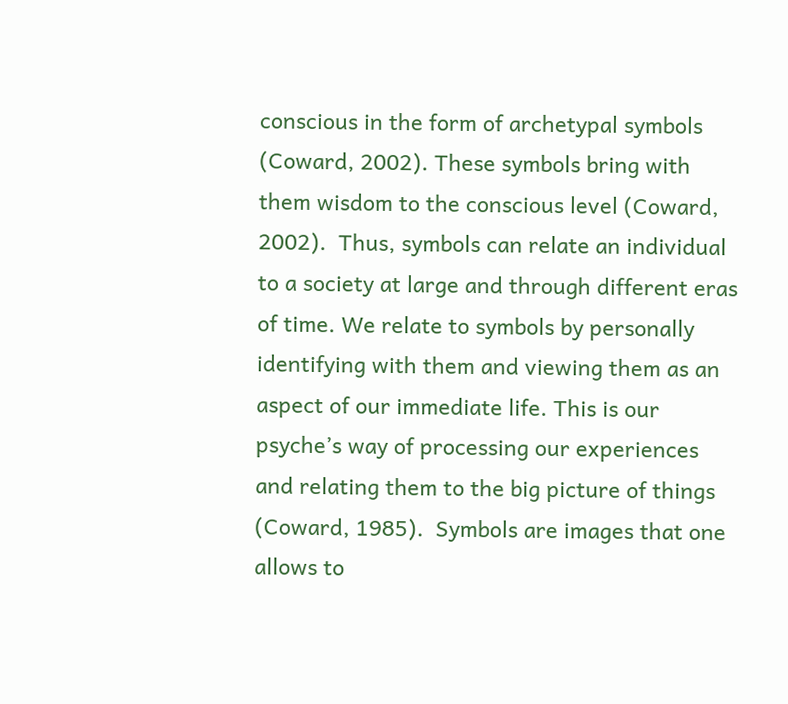conscious in the form of archetypal symbols (Coward, 2002). These symbols bring with them wisdom to the conscious level (Coward, 2002).  Thus, symbols can relate an individual to a society at large and through different eras of time. We relate to symbols by personally identifying with them and viewing them as an aspect of our immediate life. This is our psyche’s way of processing our experiences and relating them to the big picture of things (Coward, 1985).  Symbols are images that one allows to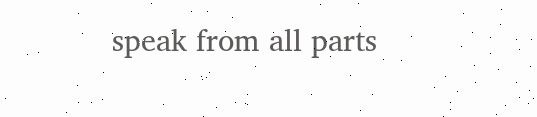speak from all parts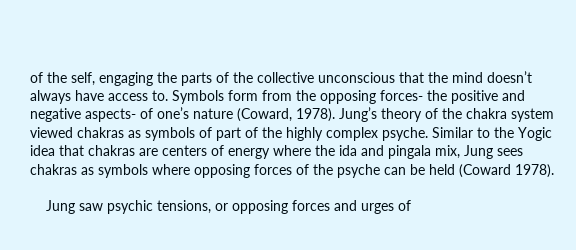of the self, engaging the parts of the collective unconscious that the mind doesn’t always have access to. Symbols form from the opposing forces- the positive and negative aspects- of one’s nature (Coward, 1978). Jung’s theory of the chakra system viewed chakras as symbols of part of the highly complex psyche. Similar to the Yogic idea that chakras are centers of energy where the ida and pingala mix, Jung sees chakras as symbols where opposing forces of the psyche can be held (Coward 1978).

    Jung saw psychic tensions, or opposing forces and urges of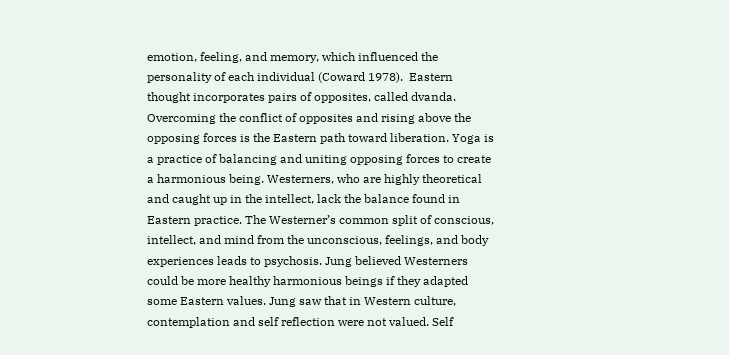emotion, feeling, and memory, which influenced the personality of each individual (Coward 1978).  Eastern thought incorporates pairs of opposites, called dvanda. Overcoming the conflict of opposites and rising above the opposing forces is the Eastern path toward liberation. Yoga is a practice of balancing and uniting opposing forces to create a harmonious being. Westerners, who are highly theoretical and caught up in the intellect, lack the balance found in Eastern practice. The Westerner’s common split of conscious, intellect, and mind from the unconscious, feelings, and body experiences leads to psychosis. Jung believed Westerners could be more healthy harmonious beings if they adapted some Eastern values. Jung saw that in Western culture, contemplation and self reflection were not valued. Self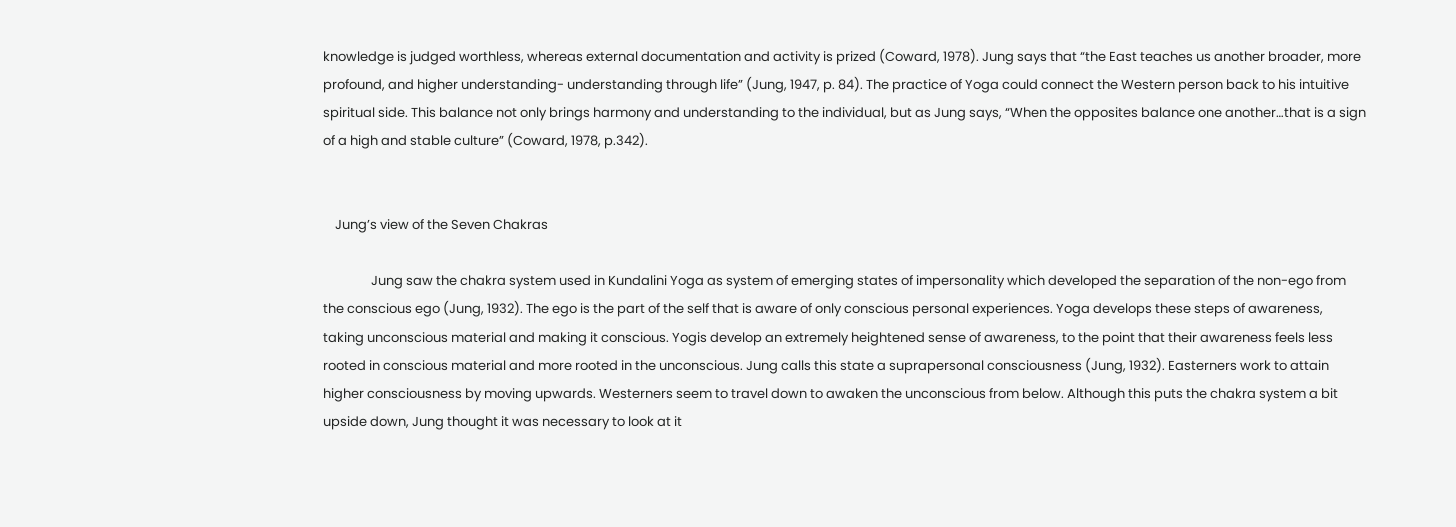knowledge is judged worthless, whereas external documentation and activity is prized (Coward, 1978). Jung says that “the East teaches us another broader, more profound, and higher understanding- understanding through life” (Jung, 1947, p. 84). The practice of Yoga could connect the Western person back to his intuitive spiritual side. This balance not only brings harmony and understanding to the individual, but as Jung says, “When the opposites balance one another…that is a sign of a high and stable culture” (Coward, 1978, p.342).


    Jung’s view of the Seven Chakras

                Jung saw the chakra system used in Kundalini Yoga as system of emerging states of impersonality which developed the separation of the non-ego from the conscious ego (Jung, 1932). The ego is the part of the self that is aware of only conscious personal experiences. Yoga develops these steps of awareness, taking unconscious material and making it conscious. Yogis develop an extremely heightened sense of awareness, to the point that their awareness feels less rooted in conscious material and more rooted in the unconscious. Jung calls this state a suprapersonal consciousness (Jung, 1932). Easterners work to attain higher consciousness by moving upwards. Westerners seem to travel down to awaken the unconscious from below. Although this puts the chakra system a bit upside down, Jung thought it was necessary to look at it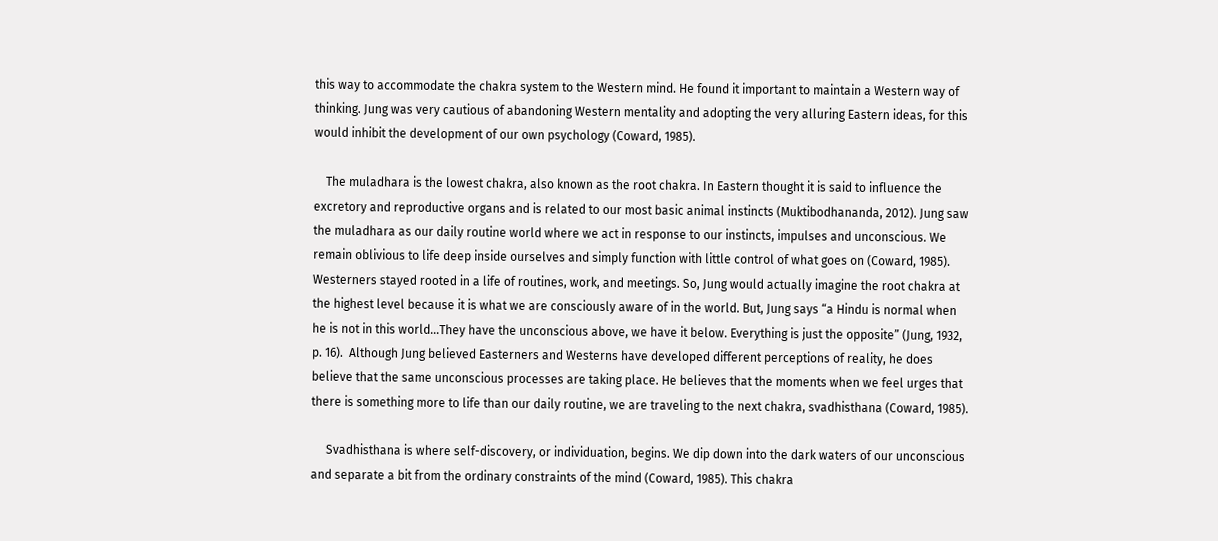this way to accommodate the chakra system to the Western mind. He found it important to maintain a Western way of thinking. Jung was very cautious of abandoning Western mentality and adopting the very alluring Eastern ideas, for this would inhibit the development of our own psychology (Coward, 1985).

    The muladhara is the lowest chakra, also known as the root chakra. In Eastern thought it is said to influence the excretory and reproductive organs and is related to our most basic animal instincts (Muktibodhananda, 2012). Jung saw the muladhara as our daily routine world where we act in response to our instincts, impulses and unconscious. We remain oblivious to life deep inside ourselves and simply function with little control of what goes on (Coward, 1985). Westerners stayed rooted in a life of routines, work, and meetings. So, Jung would actually imagine the root chakra at the highest level because it is what we are consciously aware of in the world. But, Jung says “a Hindu is normal when he is not in this world…They have the unconscious above, we have it below. Everything is just the opposite” (Jung, 1932, p. 16).  Although Jung believed Easterners and Westerns have developed different perceptions of reality, he does believe that the same unconscious processes are taking place. He believes that the moments when we feel urges that there is something more to life than our daily routine, we are traveling to the next chakra, svadhisthana (Coward, 1985).

     Svadhisthana is where self-discovery, or individuation, begins. We dip down into the dark waters of our unconscious and separate a bit from the ordinary constraints of the mind (Coward, 1985). This chakra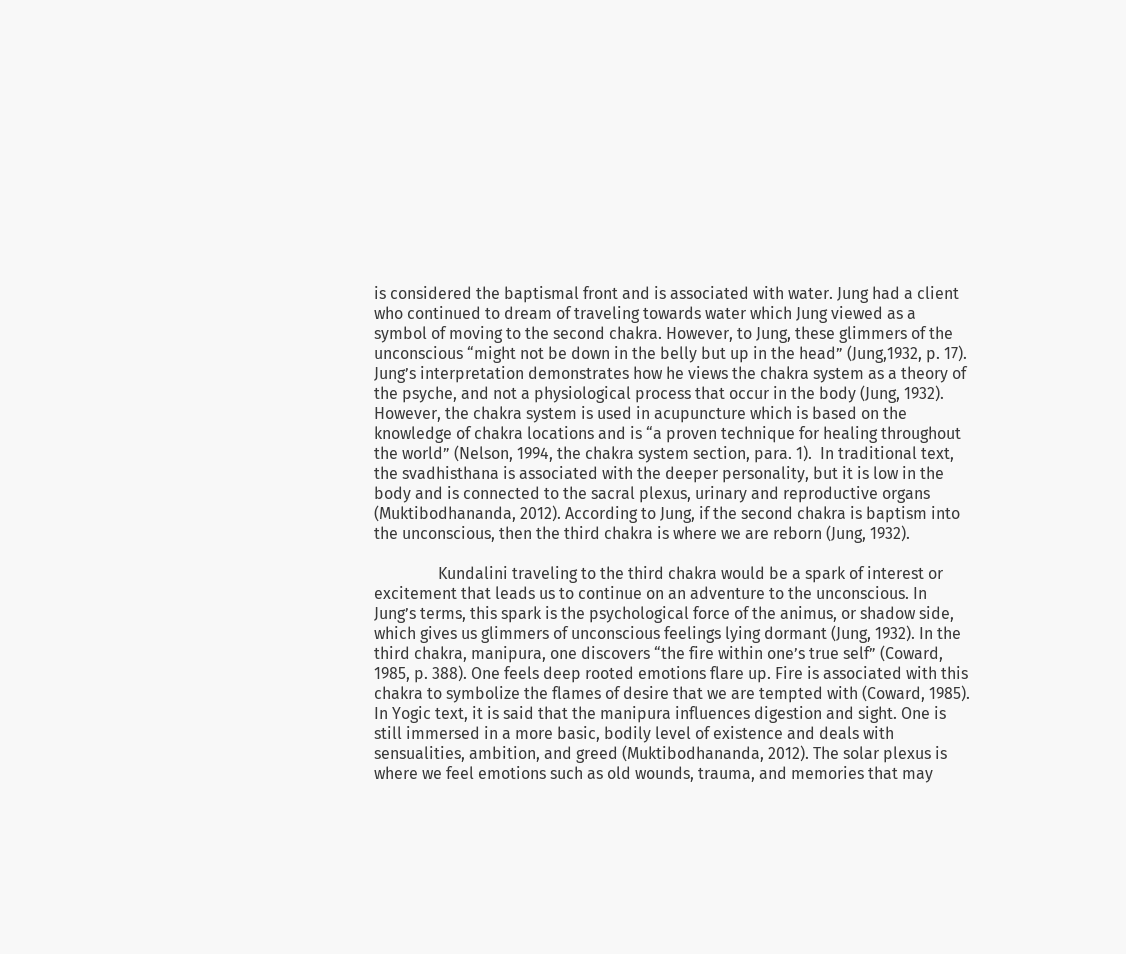is considered the baptismal front and is associated with water. Jung had a client who continued to dream of traveling towards water which Jung viewed as a symbol of moving to the second chakra. However, to Jung, these glimmers of the unconscious “might not be down in the belly but up in the head” (Jung,1932, p. 17). Jung’s interpretation demonstrates how he views the chakra system as a theory of the psyche, and not a physiological process that occur in the body (Jung, 1932). However, the chakra system is used in acupuncture which is based on the knowledge of chakra locations and is “a proven technique for healing throughout the world” (Nelson, 1994, the chakra system section, para. 1).  In traditional text, the svadhisthana is associated with the deeper personality, but it is low in the body and is connected to the sacral plexus, urinary and reproductive organs (Muktibodhananda, 2012). According to Jung, if the second chakra is baptism into the unconscious, then the third chakra is where we are reborn (Jung, 1932).

                Kundalini traveling to the third chakra would be a spark of interest or excitement that leads us to continue on an adventure to the unconscious. In Jung’s terms, this spark is the psychological force of the animus, or shadow side, which gives us glimmers of unconscious feelings lying dormant (Jung, 1932). In the third chakra, manipura, one discovers “the fire within one’s true self” (Coward, 1985, p. 388). One feels deep rooted emotions flare up. Fire is associated with this chakra to symbolize the flames of desire that we are tempted with (Coward, 1985). In Yogic text, it is said that the manipura influences digestion and sight. One is still immersed in a more basic, bodily level of existence and deals with sensualities, ambition, and greed (Muktibodhananda, 2012). The solar plexus is where we feel emotions such as old wounds, trauma, and memories that may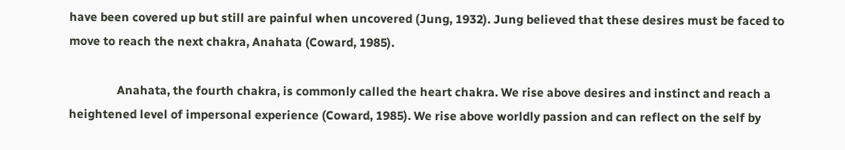have been covered up but still are painful when uncovered (Jung, 1932). Jung believed that these desires must be faced to move to reach the next chakra, Anahata (Coward, 1985).

                Anahata, the fourth chakra, is commonly called the heart chakra. We rise above desires and instinct and reach a heightened level of impersonal experience (Coward, 1985). We rise above worldly passion and can reflect on the self by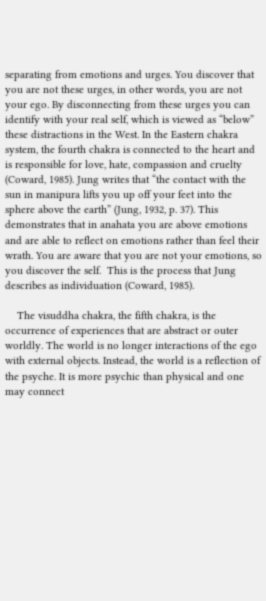separating from emotions and urges. You discover that you are not these urges, in other words, you are not your ego. By disconnecting from these urges you can identify with your real self, which is viewed as “below” these distractions in the West. In the Eastern chakra system, the fourth chakra is connected to the heart and is responsible for love, hate, compassion and cruelty (Coward, 1985). Jung writes that “the contact with the sun in manipura lifts you up off your feet into the sphere above the earth” (Jung, 1932, p. 37). This demonstrates that in anahata you are above emotions and are able to reflect on emotions rather than feel their wrath. You are aware that you are not your emotions, so you discover the self.  This is the process that Jung describes as individuation (Coward, 1985).

    The visuddha chakra, the fifth chakra, is the occurrence of experiences that are abstract or outer worldly. The world is no longer interactions of the ego with external objects. Instead, the world is a reflection of the psyche. It is more psychic than physical and one may connect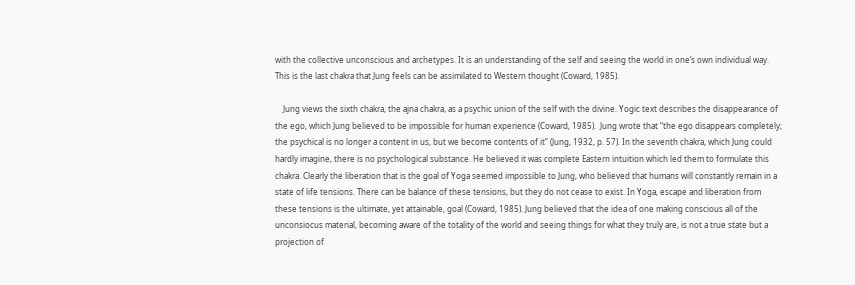with the collective unconscious and archetypes. It is an understanding of the self and seeing the world in one’s own individual way. This is the last chakra that Jung feels can be assimilated to Western thought (Coward, 1985).

    Jung views the sixth chakra, the ajna chakra, as a psychic union of the self with the divine. Yogic text describes the disappearance of the ego, which Jung believed to be impossible for human experience (Coward, 1985).  Jung wrote that “the ego disappears completely; the psychical is no longer a content in us, but we become contents of it” (Jung, 1932, p. 57). In the seventh chakra, which Jung could hardly imagine, there is no psychological substance. He believed it was complete Eastern intuition which led them to formulate this chakra. Clearly the liberation that is the goal of Yoga seemed impossible to Jung, who believed that humans will constantly remain in a state of life tensions. There can be balance of these tensions, but they do not cease to exist. In Yoga, escape and liberation from these tensions is the ultimate, yet attainable, goal (Coward, 1985). Jung believed that the idea of one making conscious all of the unconsiocus material, becoming aware of the totality of the world and seeing things for what they truly are, is not a true state but a projection of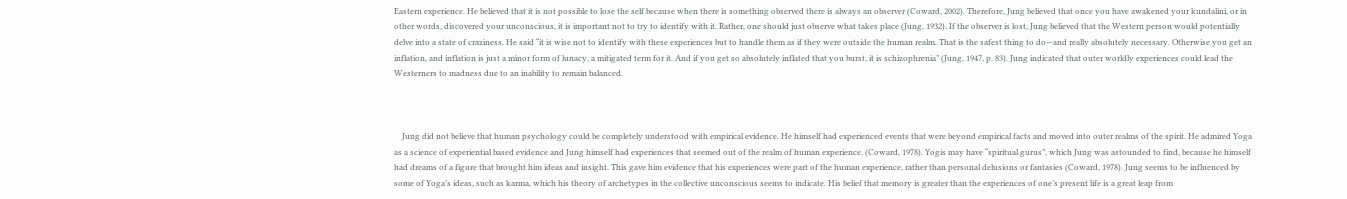Eastern experience. He believed that it is not possible to lose the self because when there is something observed there is always an observer (Coward, 2002). Therefore, Jung believed that once you have awakened your kundalini, or in other words, discovered your unconscious, it is important not to try to identify with it. Rather, one should just observe what takes place (Jung, 1932). If the observer is lost, Jung believed that the Western person would potentially delve into a state of craziness. He said “it is wise not to identify with these experiences but to handle them as if they were outside the human realm. That is the safest thing to do—and really absolutely necessary. Otherwise you get an inflation, and inflation is just a minor form of lunacy, a mitigated term for it. And if you get so absolutely inflated that you burst, it is schizophrenia” (Jung, 1947, p. 83). Jung indicated that outer worldly experiences could lead the Westerners to madness due to an inability to remain balanced.



    Jung did not believe that human psychology could be completely understood with empirical evidence. He himself had experienced events that were beyond empirical facts and moved into outer realms of the spirit. He admired Yoga as a science of experiential based evidence and Jung himself had experiences that seemed out of the realm of human experience. (Coward, 1978). Yogis may have “spiritual gurus”, which Jung was astounded to find, because he himself had dreams of a figure that brought him ideas and insight. This gave him evidence that his experiences were part of the human experience, rather than personal delusions or fantasies (Coward, 1978). Jung seems to be influenced by some of Yoga’s ideas, such as karma, which his theory of archetypes in the collective unconscious seems to indicate. His belief that memory is greater than the experiences of one’s present life is a great leap from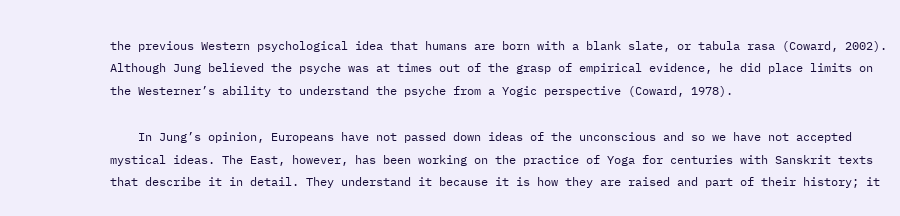the previous Western psychological idea that humans are born with a blank slate, or tabula rasa (Coward, 2002). Although Jung believed the psyche was at times out of the grasp of empirical evidence, he did place limits on the Westerner’s ability to understand the psyche from a Yogic perspective (Coward, 1978).

    In Jung’s opinion, Europeans have not passed down ideas of the unconscious and so we have not accepted mystical ideas. The East, however, has been working on the practice of Yoga for centuries with Sanskrit texts that describe it in detail. They understand it because it is how they are raised and part of their history; it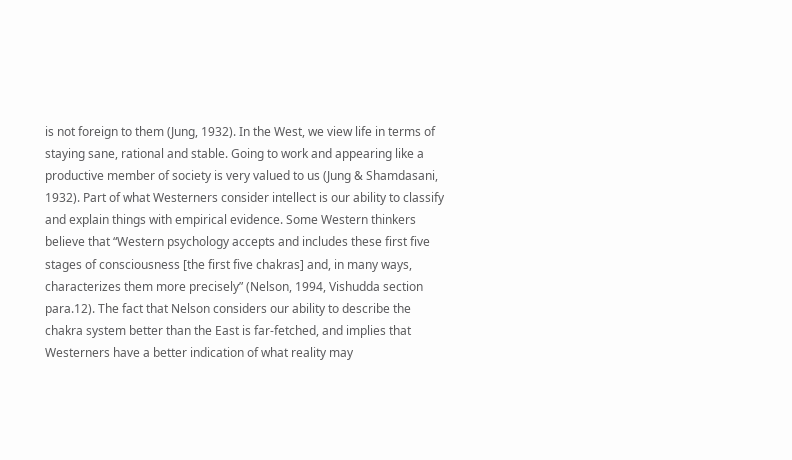is not foreign to them (Jung, 1932). In the West, we view life in terms of staying sane, rational and stable. Going to work and appearing like a productive member of society is very valued to us (Jung & Shamdasani, 1932). Part of what Westerners consider intellect is our ability to classify and explain things with empirical evidence. Some Western thinkers believe that “Western psychology accepts and includes these first five stages of consciousness [the first five chakras] and, in many ways, characterizes them more precisely” (Nelson, 1994, Vishudda section para.12). The fact that Nelson considers our ability to describe the chakra system better than the East is far-fetched, and implies that Westerners have a better indication of what reality may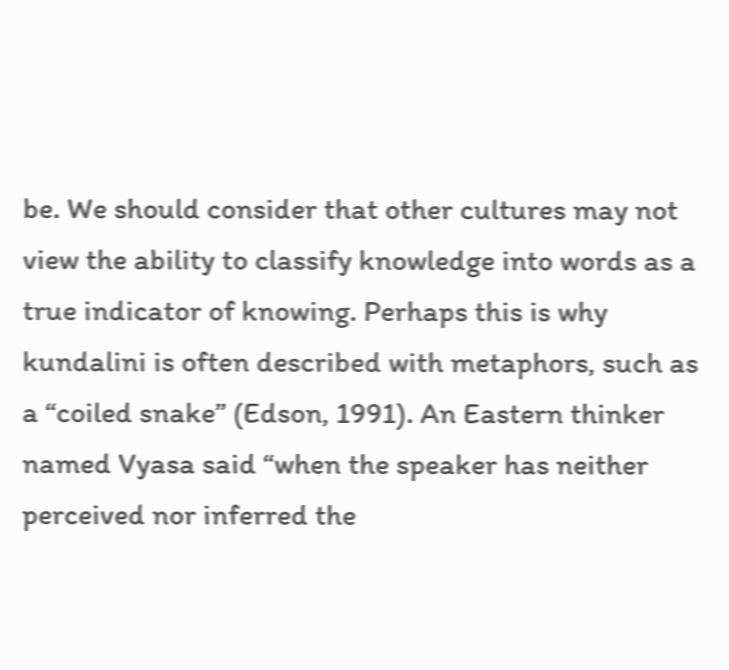be. We should consider that other cultures may not view the ability to classify knowledge into words as a true indicator of knowing. Perhaps this is why kundalini is often described with metaphors, such as a “coiled snake” (Edson, 1991). An Eastern thinker named Vyasa said “when the speaker has neither perceived nor inferred the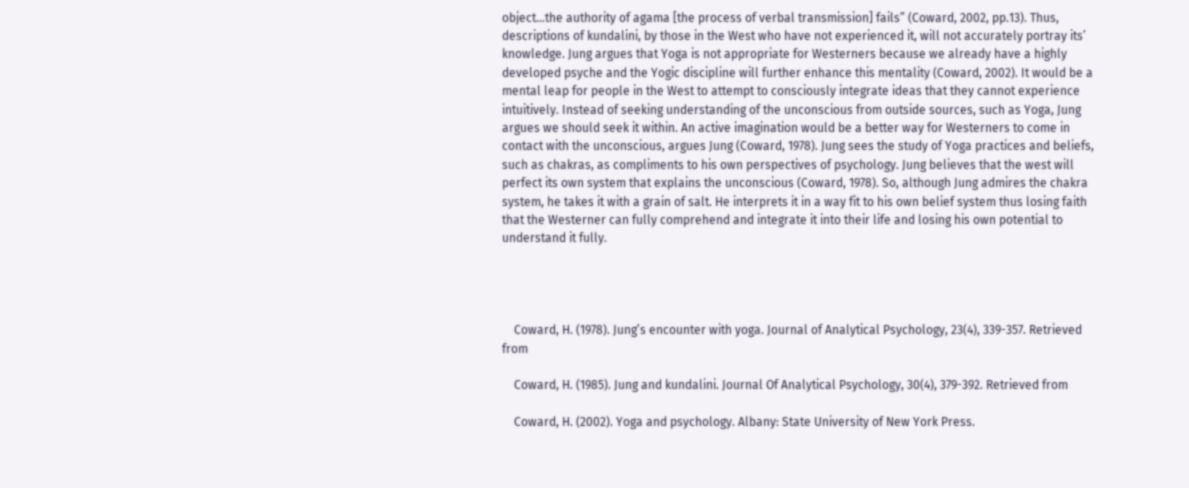object…the authority of agama [the process of verbal transmission] fails” (Coward, 2002, pp.13). Thus, descriptions of kundalini, by those in the West who have not experienced it, will not accurately portray its’ knowledge. Jung argues that Yoga is not appropriate for Westerners because we already have a highly developed psyche and the Yogic discipline will further enhance this mentality (Coward, 2002). It would be a mental leap for people in the West to attempt to consciously integrate ideas that they cannot experience intuitively. Instead of seeking understanding of the unconscious from outside sources, such as Yoga, Jung argues we should seek it within. An active imagination would be a better way for Westerners to come in contact with the unconscious, argues Jung (Coward, 1978). Jung sees the study of Yoga practices and beliefs, such as chakras, as compliments to his own perspectives of psychology. Jung believes that the west will perfect its own system that explains the unconscious (Coward, 1978). So, although Jung admires the chakra system, he takes it with a grain of salt. He interprets it in a way fit to his own belief system thus losing faith that the Westerner can fully comprehend and integrate it into their life and losing his own potential to understand it fully.




    Coward, H. (1978). Jung’s encounter with yoga. Journal of Analytical Psychology, 23(4), 339-357. Retrieved from

    Coward, H. (1985). Jung and kundalini. Journal Of Analytical Psychology, 30(4), 379-392. Retrieved from

    Coward, H. (2002). Yoga and psychology. Albany: State University of New York Press.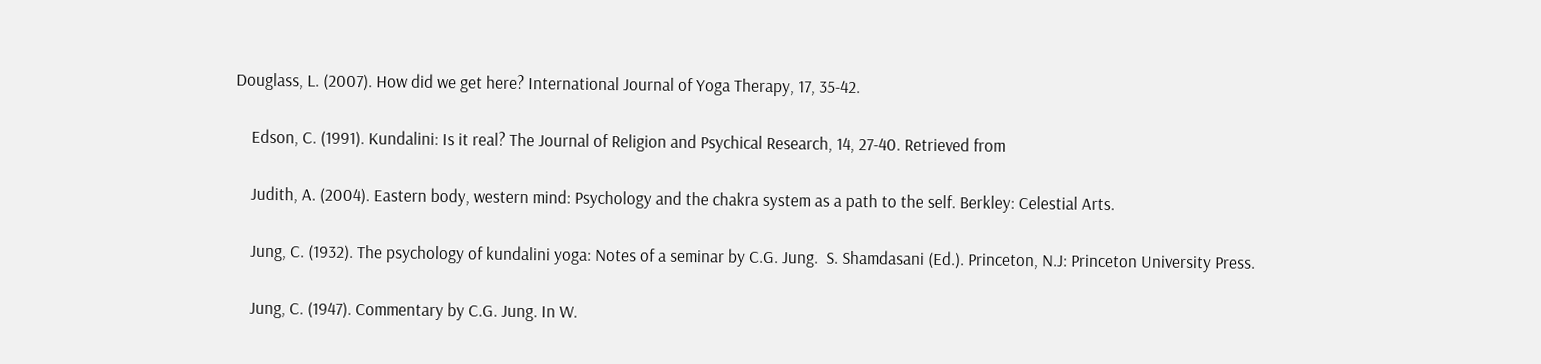Douglass, L. (2007). How did we get here? International Journal of Yoga Therapy, 17, 35-42.

    Edson, C. (1991). Kundalini: Is it real? The Journal of Religion and Psychical Research, 14, 27-40. Retrieved from

    Judith, A. (2004). Eastern body, western mind: Psychology and the chakra system as a path to the self. Berkley: Celestial Arts.

    Jung, C. (1932). The psychology of kundalini yoga: Notes of a seminar by C.G. Jung.  S. Shamdasani (Ed.). Princeton, N.J: Princeton University Press.

    Jung, C. (1947). Commentary by C.G. Jung. In W.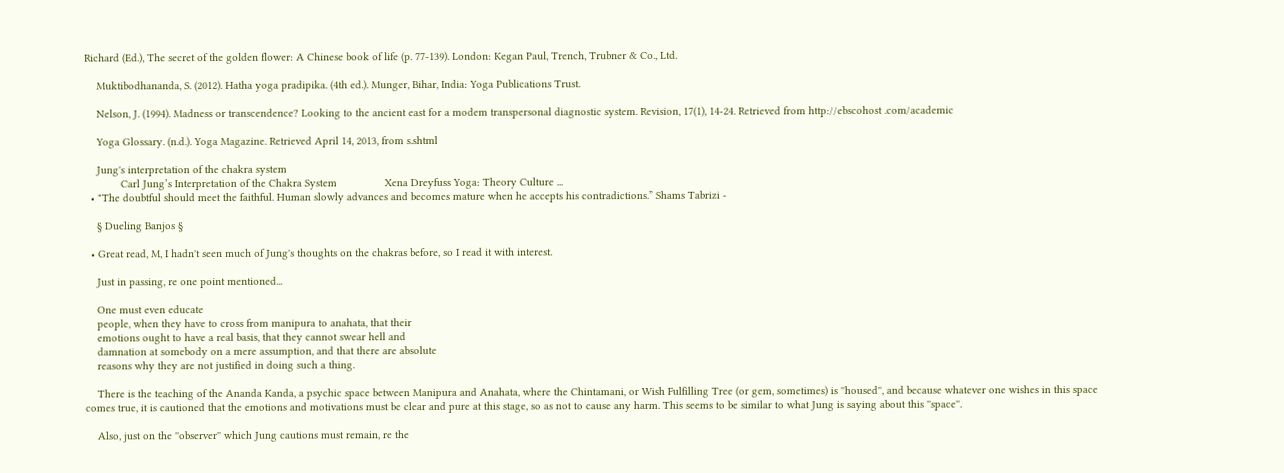Richard (Ed.), The secret of the golden flower: A Chinese book of life (p. 77-139). London: Kegan Paul, Trench, Trubner & Co., Ltd.

    Muktibodhananda, S. (2012). Hatha yoga pradipika. (4th ed.). Munger, Bihar, India: Yoga Publications Trust.

    Nelson, J. (1994). Madness or transcendence? Looking to the ancient east for a modem transpersonal diagnostic system. Revision, 17(1), 14-24. Retrieved from http://ebscohost .com/academic

    Yoga Glossary. (n.d.). Yoga Magazine. Retrieved April 14, 2013, from s.shtml

    Jung's interpretation of the chakra system
            Carl Jung’s Interpretation of the Chakra System                Xena Dreyfuss Yoga: Theory Culture ...
  • "The doubtful should meet the faithful. Human slowly advances and becomes mature when he accepts his contradictions.” Shams Tabrizi -

    § Dueling Banjos §

  • Great read, M, I hadn't seen much of Jung's thoughts on the chakras before, so I read it with interest.

    Just in passing, re one point mentioned...

    One must even educate
    people, when they have to cross from manipura to anahata, that their
    emotions ought to have a real basis, that they cannot swear hell and
    damnation at somebody on a mere assumption, and that there are absolute
    reasons why they are not justified in doing such a thing.

    There is the teaching of the Ananda Kanda, a psychic space between Manipura and Anahata, where the Chintamani, or Wish Fulfilling Tree (or gem, sometimes) is ''housed'', and because whatever one wishes in this space comes true, it is cautioned that the emotions and motivations must be clear and pure at this stage, so as not to cause any harm. This seems to be similar to what Jung is saying about this ''space''.

    Also, just on the ''observer'' which Jung cautions must remain, re the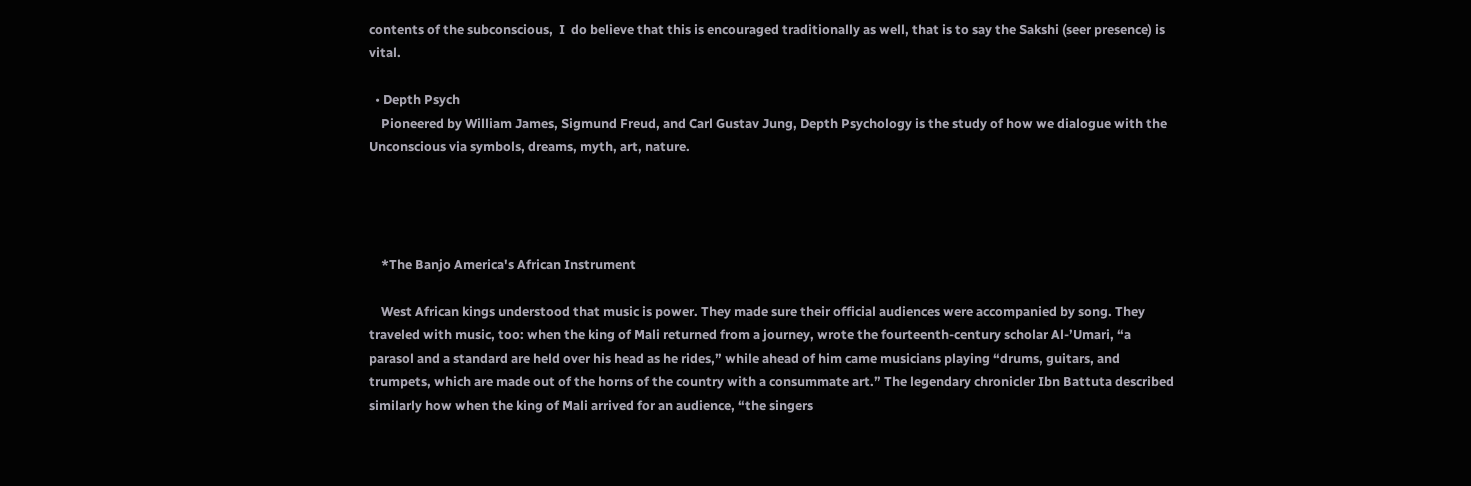contents of the subconscious,  I  do believe that this is encouraged traditionally as well, that is to say the Sakshi (seer presence) is vital.

  • Depth Psych
    Pioneered by William James, Sigmund Freud, and Carl Gustav Jung, Depth Psychology is the study of how we dialogue with the Unconscious via symbols, dreams, myth, art, nature.




    *The Banjo America's African Instrument

    West African kings understood that music is power. They made sure their official audiences were accompanied by song. They traveled with music, too: when the king of Mali returned from a journey, wrote the fourteenth-century scholar Al-’Umari, “a parasol and a standard are held over his head as he rides,” while ahead of him came musicians playing “drums, guitars, and trumpets, which are made out of the horns of the country with a consummate art.” The legendary chronicler Ibn Battuta described similarly how when the king of Mali arrived for an audience, “the singers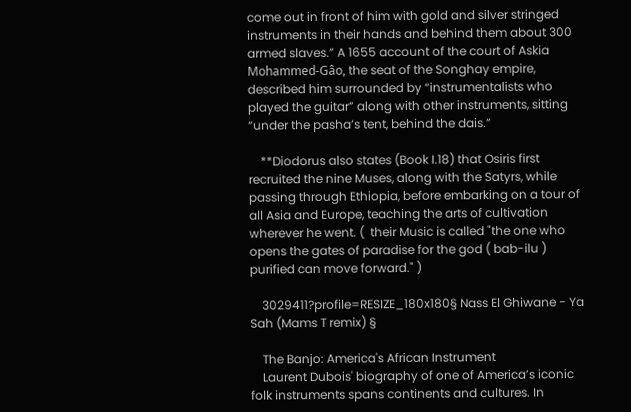come out in front of him with gold and silver stringed instruments in their hands and behind them about 300 armed slaves.” A 1655 account of the court of Askia Mohammed-Gâo, the seat of the Songhay empire, described him surrounded by “instrumentalists who played the guitar” along with other instruments, sitting “under the pasha’s tent, behind the dais.”

    **Diodorus also states (Book I.18) that Osiris first recruited the nine Muses, along with the Satyrs, while passing through Ethiopia, before embarking on a tour of all Asia and Europe, teaching the arts of cultivation wherever he went. (  their Music is called "the one who opens the gates of paradise for the god ( bab-ilu ) purified can move forward." )

    3029411?profile=RESIZE_180x180§ Nass El Ghiwane - Ya Sah (Mams T remix) §

    The Banjo: America's African Instrument
    Laurent Dubois' biography of one of America’s iconic folk instruments spans continents and cultures. In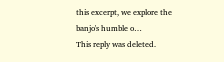this excerpt, we explore the banjo's humble o…
This reply was deleted.